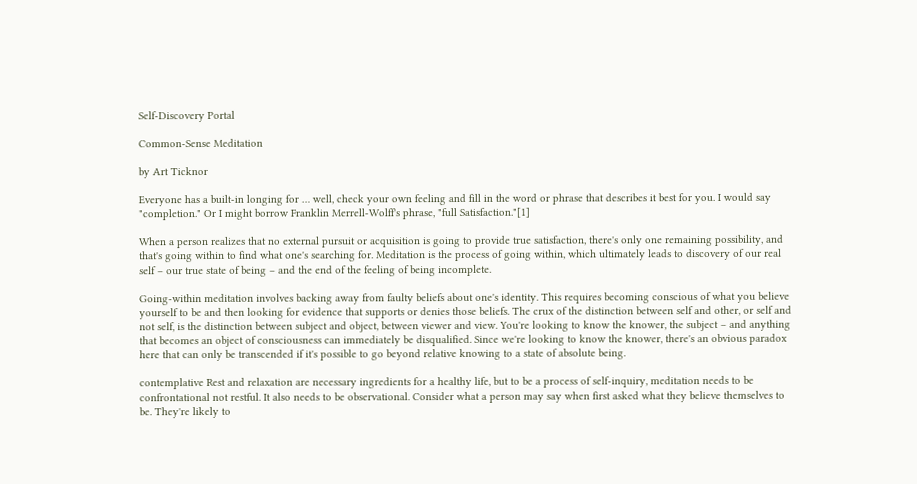Self-Discovery Portal

Common-Sense Meditation

by Art Ticknor

Everyone has a built-in longing for … well, check your own feeling and fill in the word or phrase that describes it best for you. I would say "completion." Or I might borrow Franklin Merrell-Wolff's phrase, "full Satisfaction."[1]

When a person realizes that no external pursuit or acquisition is going to provide true satisfaction, there's only one remaining possibility, and that's going within to find what one's searching for. Meditation is the process of going within, which ultimately leads to discovery of our real self – our true state of being – and the end of the feeling of being incomplete.

Going-within meditation involves backing away from faulty beliefs about one's identity. This requires becoming conscious of what you believe yourself to be and then looking for evidence that supports or denies those beliefs. The crux of the distinction between self and other, or self and not self, is the distinction between subject and object, between viewer and view. You're looking to know the knower, the subject – and anything that becomes an object of consciousness can immediately be disqualified. Since we're looking to know the knower, there's an obvious paradox here that can only be transcended if it's possible to go beyond relative knowing to a state of absolute being.

contemplative Rest and relaxation are necessary ingredients for a healthy life, but to be a process of self-inquiry, meditation needs to be confrontational not restful. It also needs to be observational. Consider what a person may say when first asked what they believe themselves to be. They're likely to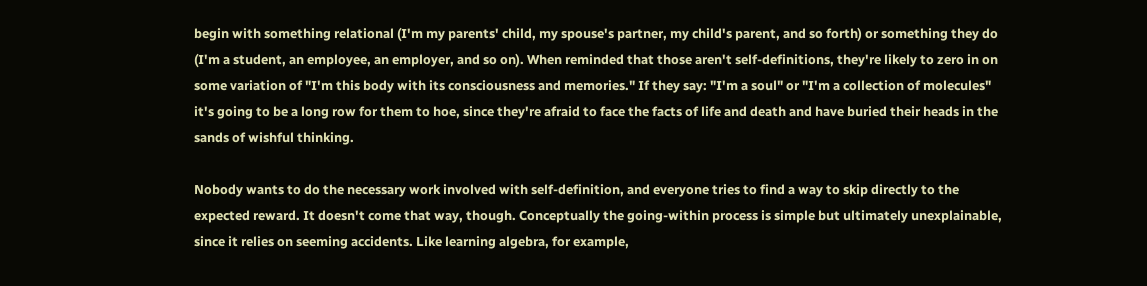begin with something relational (I'm my parents' child, my spouse's partner, my child's parent, and so forth) or something they do (I'm a student, an employee, an employer, and so on). When reminded that those aren't self-definitions, they're likely to zero in on some variation of "I'm this body with its consciousness and memories." If they say: "I'm a soul" or "I'm a collection of molecules" it's going to be a long row for them to hoe, since they're afraid to face the facts of life and death and have buried their heads in the sands of wishful thinking.

Nobody wants to do the necessary work involved with self-definition, and everyone tries to find a way to skip directly to the expected reward. It doesn't come that way, though. Conceptually the going-within process is simple but ultimately unexplainable, since it relies on seeming accidents. Like learning algebra, for example,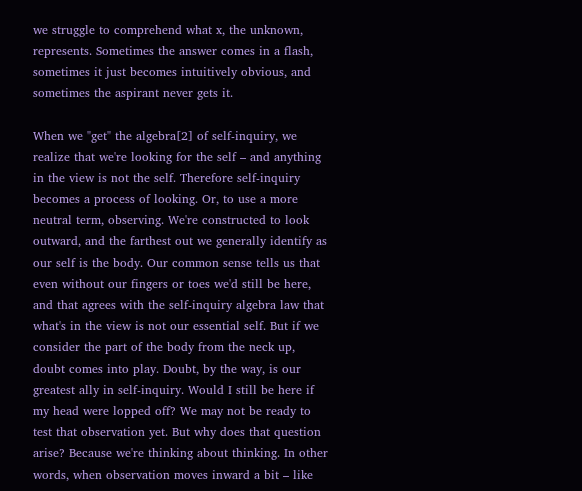we struggle to comprehend what x, the unknown, represents. Sometimes the answer comes in a flash, sometimes it just becomes intuitively obvious, and sometimes the aspirant never gets it.

When we "get" the algebra[2] of self-inquiry, we realize that we're looking for the self – and anything in the view is not the self. Therefore self-inquiry becomes a process of looking. Or, to use a more neutral term, observing. We're constructed to look outward, and the farthest out we generally identify as our self is the body. Our common sense tells us that even without our fingers or toes we'd still be here, and that agrees with the self-inquiry algebra law that what's in the view is not our essential self. But if we consider the part of the body from the neck up, doubt comes into play. Doubt, by the way, is our greatest ally in self-inquiry. Would I still be here if my head were lopped off? We may not be ready to test that observation yet. But why does that question arise? Because we're thinking about thinking. In other words, when observation moves inward a bit – like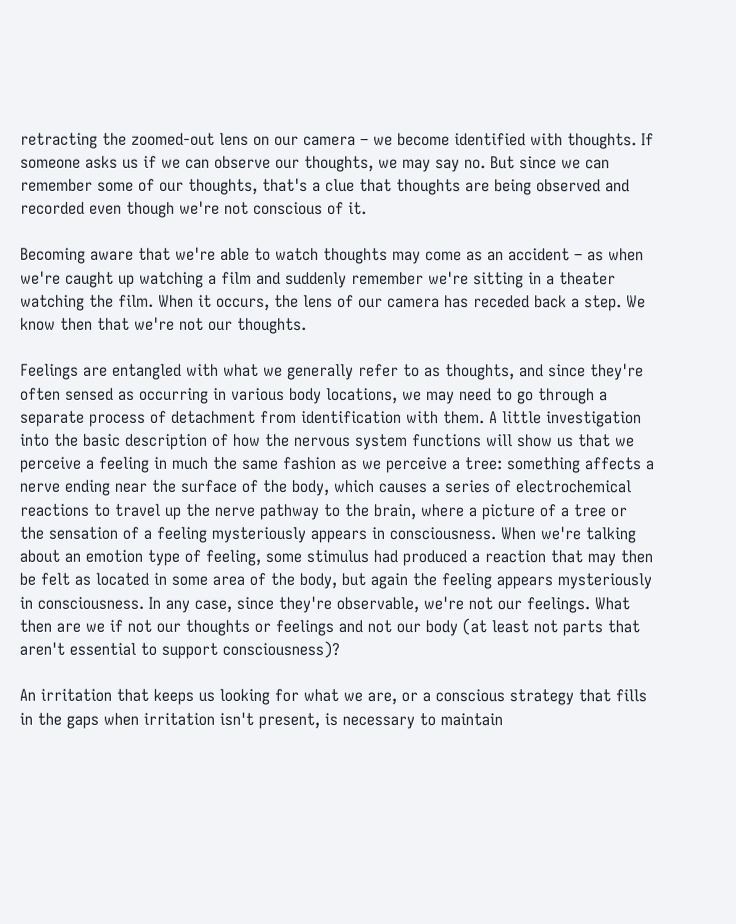retracting the zoomed-out lens on our camera – we become identified with thoughts. If someone asks us if we can observe our thoughts, we may say no. But since we can remember some of our thoughts, that's a clue that thoughts are being observed and recorded even though we're not conscious of it.

Becoming aware that we're able to watch thoughts may come as an accident – as when we're caught up watching a film and suddenly remember we're sitting in a theater watching the film. When it occurs, the lens of our camera has receded back a step. We know then that we're not our thoughts.

Feelings are entangled with what we generally refer to as thoughts, and since they're often sensed as occurring in various body locations, we may need to go through a separate process of detachment from identification with them. A little investigation into the basic description of how the nervous system functions will show us that we perceive a feeling in much the same fashion as we perceive a tree: something affects a nerve ending near the surface of the body, which causes a series of electrochemical reactions to travel up the nerve pathway to the brain, where a picture of a tree or the sensation of a feeling mysteriously appears in consciousness. When we're talking about an emotion type of feeling, some stimulus had produced a reaction that may then be felt as located in some area of the body, but again the feeling appears mysteriously in consciousness. In any case, since they're observable, we're not our feelings. What then are we if not our thoughts or feelings and not our body (at least not parts that aren't essential to support consciousness)?

An irritation that keeps us looking for what we are, or a conscious strategy that fills in the gaps when irritation isn't present, is necessary to maintain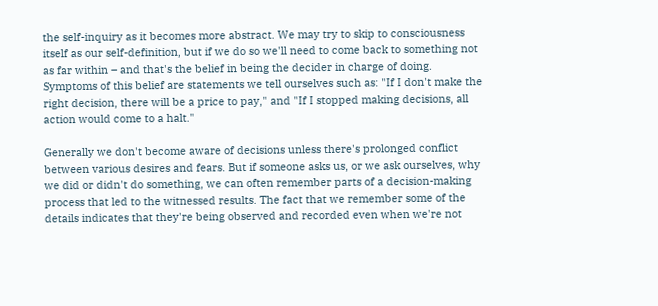the self-inquiry as it becomes more abstract. We may try to skip to consciousness itself as our self-definition, but if we do so we'll need to come back to something not as far within – and that's the belief in being the decider in charge of doing. Symptoms of this belief are statements we tell ourselves such as: "If I don't make the right decision, there will be a price to pay," and "If I stopped making decisions, all action would come to a halt."

Generally we don't become aware of decisions unless there's prolonged conflict between various desires and fears. But if someone asks us, or we ask ourselves, why we did or didn't do something, we can often remember parts of a decision-making process that led to the witnessed results. The fact that we remember some of the details indicates that they're being observed and recorded even when we're not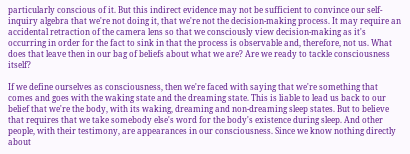particularly conscious of it. But this indirect evidence may not be sufficient to convince our self-inquiry algebra that we're not doing it, that we're not the decision-making process. It may require an accidental retraction of the camera lens so that we consciously view decision-making as it's occurring in order for the fact to sink in that the process is observable and, therefore, not us. What does that leave then in our bag of beliefs about what we are? Are we ready to tackle consciousness itself?

If we define ourselves as consciousness, then we're faced with saying that we're something that comes and goes with the waking state and the dreaming state. This is liable to lead us back to our belief that we're the body, with its waking, dreaming and non-dreaming sleep states. But to believe that requires that we take somebody else's word for the body's existence during sleep. And other people, with their testimony, are appearances in our consciousness. Since we know nothing directly about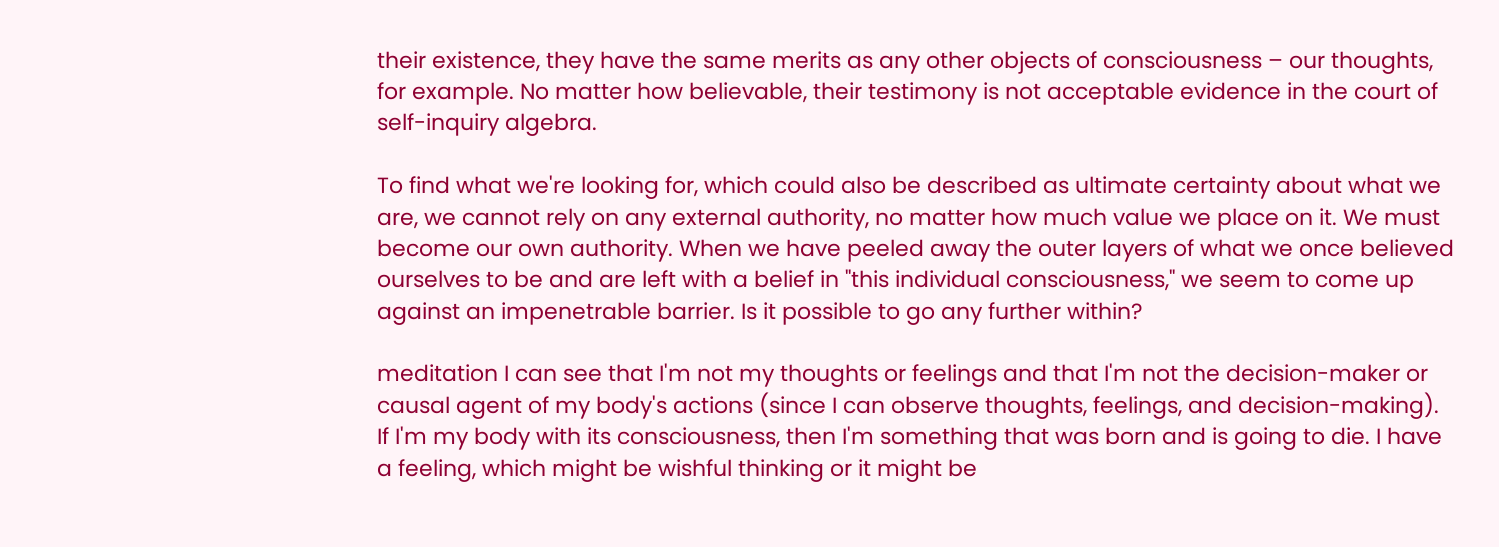their existence, they have the same merits as any other objects of consciousness – our thoughts, for example. No matter how believable, their testimony is not acceptable evidence in the court of self-inquiry algebra.

To find what we're looking for, which could also be described as ultimate certainty about what we are, we cannot rely on any external authority, no matter how much value we place on it. We must become our own authority. When we have peeled away the outer layers of what we once believed ourselves to be and are left with a belief in "this individual consciousness," we seem to come up against an impenetrable barrier. Is it possible to go any further within?

meditation I can see that I'm not my thoughts or feelings and that I'm not the decision-maker or causal agent of my body's actions (since I can observe thoughts, feelings, and decision-making). If I'm my body with its consciousness, then I'm something that was born and is going to die. I have a feeling, which might be wishful thinking or it might be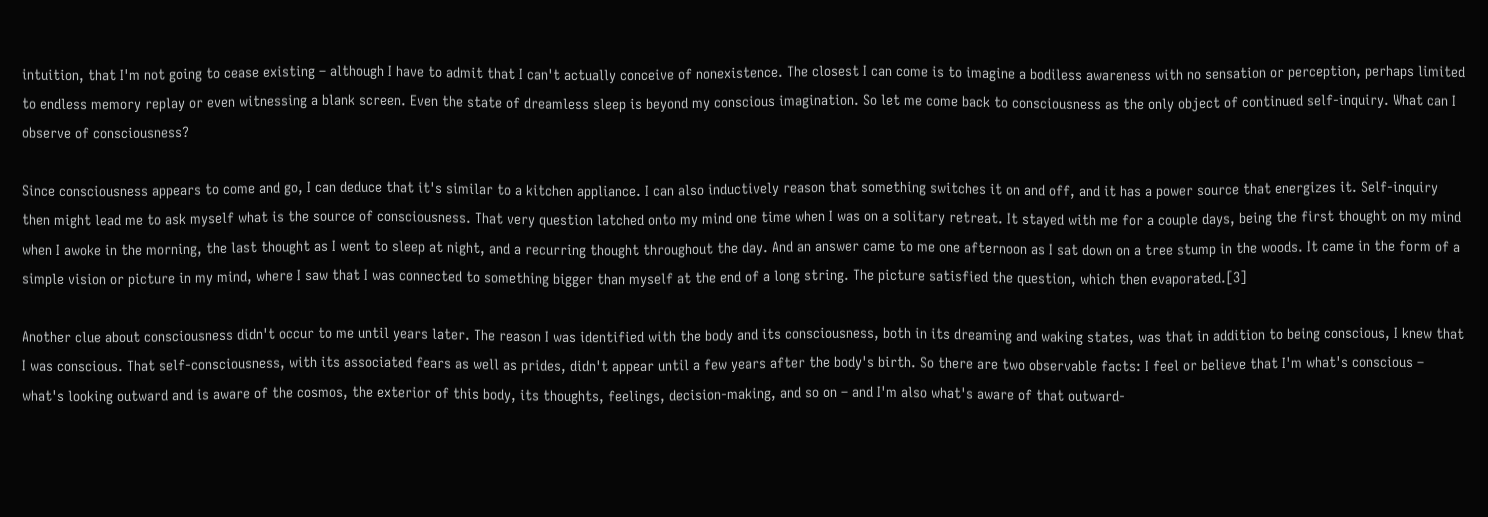intuition, that I'm not going to cease existing – although I have to admit that I can't actually conceive of nonexistence. The closest I can come is to imagine a bodiless awareness with no sensation or perception, perhaps limited to endless memory replay or even witnessing a blank screen. Even the state of dreamless sleep is beyond my conscious imagination. So let me come back to consciousness as the only object of continued self-inquiry. What can I observe of consciousness?

Since consciousness appears to come and go, I can deduce that it's similar to a kitchen appliance. I can also inductively reason that something switches it on and off, and it has a power source that energizes it. Self-inquiry then might lead me to ask myself what is the source of consciousness. That very question latched onto my mind one time when I was on a solitary retreat. It stayed with me for a couple days, being the first thought on my mind when I awoke in the morning, the last thought as I went to sleep at night, and a recurring thought throughout the day. And an answer came to me one afternoon as I sat down on a tree stump in the woods. It came in the form of a simple vision or picture in my mind, where I saw that I was connected to something bigger than myself at the end of a long string. The picture satisfied the question, which then evaporated.[3]

Another clue about consciousness didn't occur to me until years later. The reason I was identified with the body and its consciousness, both in its dreaming and waking states, was that in addition to being conscious, I knew that I was conscious. That self-consciousness, with its associated fears as well as prides, didn't appear until a few years after the body's birth. So there are two observable facts: I feel or believe that I'm what's conscious – what's looking outward and is aware of the cosmos, the exterior of this body, its thoughts, feelings, decision-making, and so on – and I'm also what's aware of that outward-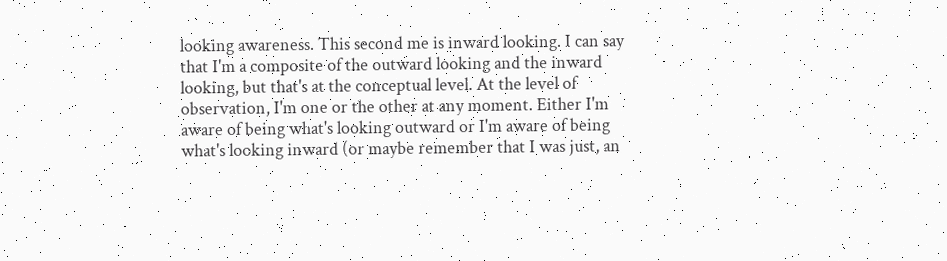looking awareness. This second me is inward looking. I can say that I'm a composite of the outward looking and the inward looking, but that's at the conceptual level. At the level of observation, I'm one or the other at any moment. Either I'm aware of being what's looking outward or I'm aware of being what's looking inward (or maybe remember that I was just, an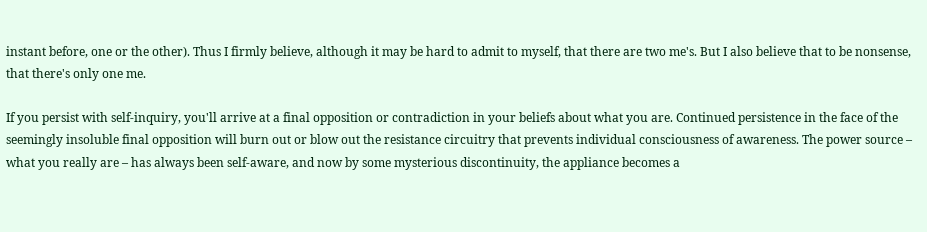instant before, one or the other). Thus I firmly believe, although it may be hard to admit to myself, that there are two me's. But I also believe that to be nonsense, that there's only one me.

If you persist with self-inquiry, you'll arrive at a final opposition or contradiction in your beliefs about what you are. Continued persistence in the face of the seemingly insoluble final opposition will burn out or blow out the resistance circuitry that prevents individual consciousness of awareness. The power source – what you really are – has always been self-aware, and now by some mysterious discontinuity, the appliance becomes a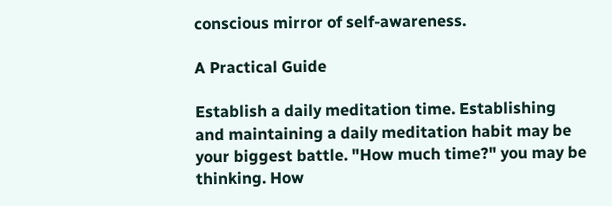conscious mirror of self-awareness.

A Practical Guide

Establish a daily meditation time. Establishing and maintaining a daily meditation habit may be your biggest battle. "How much time?" you may be thinking. How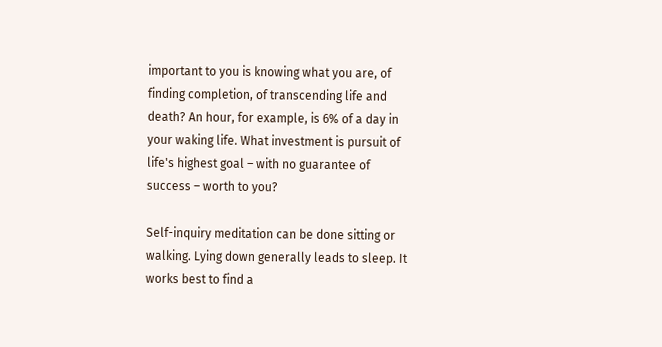important to you is knowing what you are, of finding completion, of transcending life and death? An hour, for example, is 6% of a day in your waking life. What investment is pursuit of life's highest goal – with no guarantee of success – worth to you?

Self-inquiry meditation can be done sitting or walking. Lying down generally leads to sleep. It works best to find a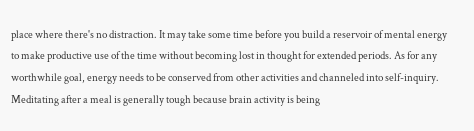place where there's no distraction. It may take some time before you build a reservoir of mental energy to make productive use of the time without becoming lost in thought for extended periods. As for any worthwhile goal, energy needs to be conserved from other activities and channeled into self-inquiry. Meditating after a meal is generally tough because brain activity is being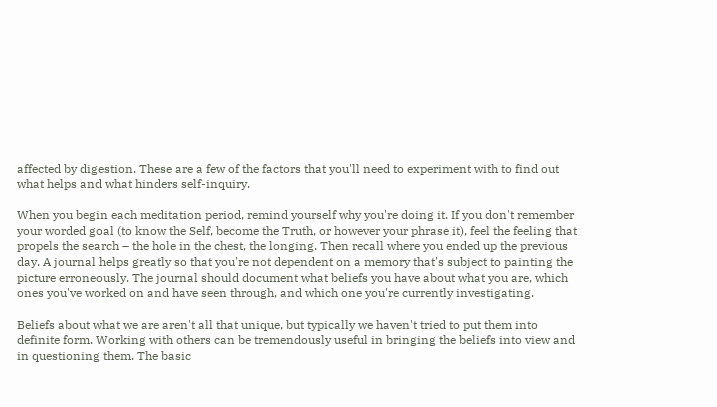affected by digestion. These are a few of the factors that you'll need to experiment with to find out what helps and what hinders self-inquiry.

When you begin each meditation period, remind yourself why you're doing it. If you don't remember your worded goal (to know the Self, become the Truth, or however your phrase it), feel the feeling that propels the search – the hole in the chest, the longing. Then recall where you ended up the previous day. A journal helps greatly so that you're not dependent on a memory that's subject to painting the picture erroneously. The journal should document what beliefs you have about what you are, which ones you've worked on and have seen through, and which one you're currently investigating.

Beliefs about what we are aren't all that unique, but typically we haven't tried to put them into definite form. Working with others can be tremendously useful in bringing the beliefs into view and in questioning them. The basic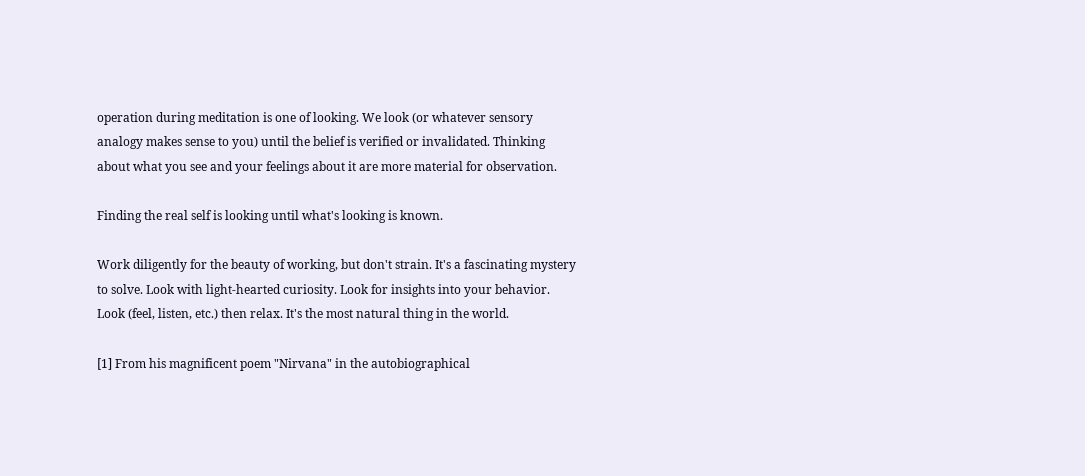operation during meditation is one of looking. We look (or whatever sensory analogy makes sense to you) until the belief is verified or invalidated. Thinking about what you see and your feelings about it are more material for observation.

Finding the real self is looking until what's looking is known.

Work diligently for the beauty of working, but don't strain. It's a fascinating mystery to solve. Look with light-hearted curiosity. Look for insights into your behavior. Look (feel, listen, etc.) then relax. It's the most natural thing in the world.

[1] From his magnificent poem "Nirvana" in the autobiographical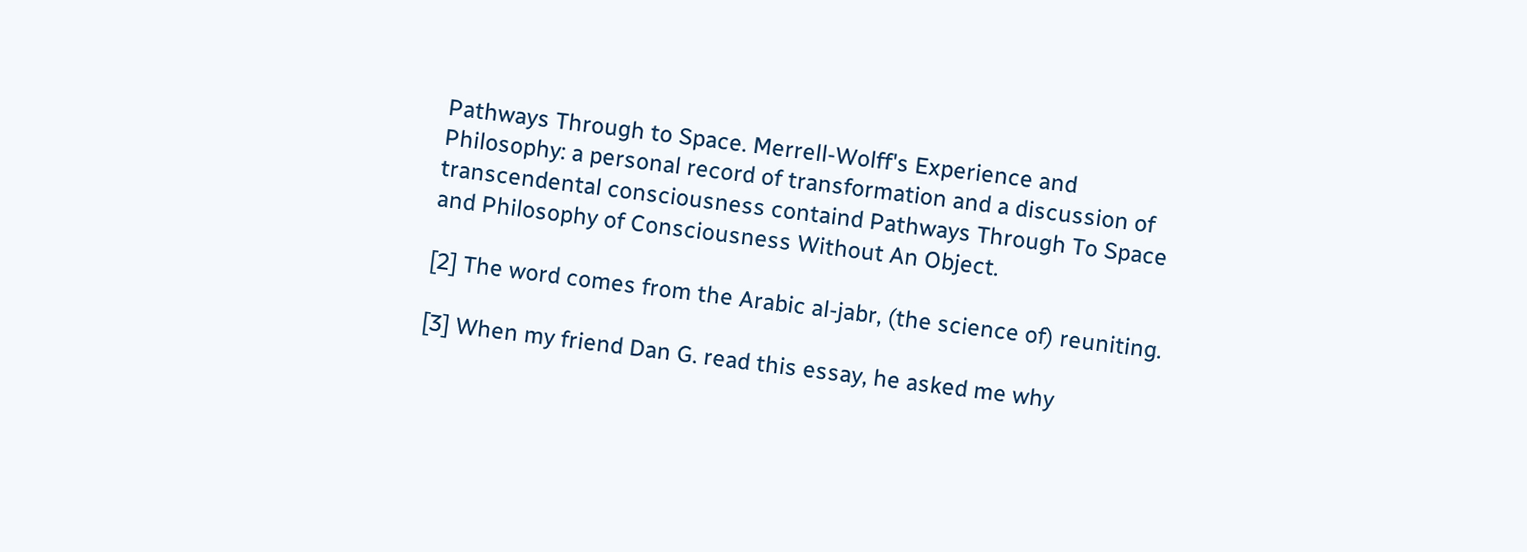Pathways Through to Space. Merrell-Wolff's Experience and Philosophy: a personal record of transformation and a discussion of transcendental consciousness containd Pathways Through To Space and Philosophy of Consciousness Without An Object.

[2] The word comes from the Arabic al-jabr, (the science of) reuniting.

[3] When my friend Dan G. read this essay, he asked me why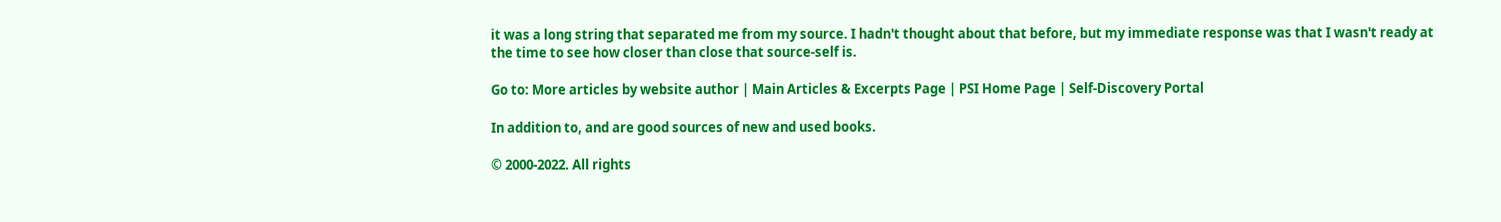it was a long string that separated me from my source. I hadn't thought about that before, but my immediate response was that I wasn't ready at the time to see how closer than close that source-self is.

Go to: More articles by website author | Main Articles & Excerpts Page | PSI Home Page | Self-Discovery Portal

In addition to, and are good sources of new and used books.

© 2000-2022. All rights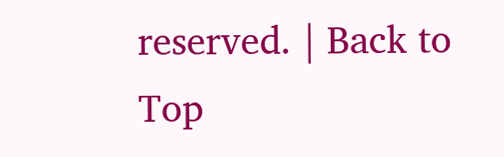reserved. | Back to Top